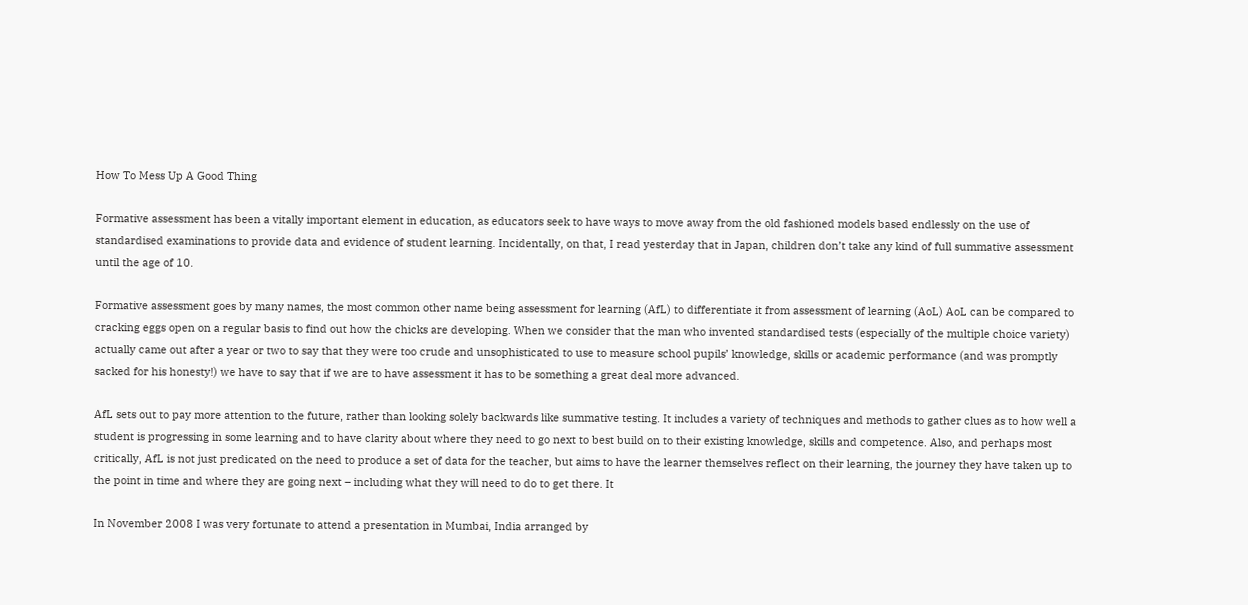How To Mess Up A Good Thing

Formative assessment has been a vitally important element in education, as educators seek to have ways to move away from the old fashioned models based endlessly on the use of standardised examinations to provide data and evidence of student learning. Incidentally, on that, I read yesterday that in Japan, children don’t take any kind of full summative assessment until the age of 10.

Formative assessment goes by many names, the most common other name being assessment for learning (AfL) to differentiate it from assessment of learning (AoL) AoL can be compared to cracking eggs open on a regular basis to find out how the chicks are developing. When we consider that the man who invented standardised tests (especially of the multiple choice variety) actually came out after a year or two to say that they were too crude and unsophisticated to use to measure school pupils’ knowledge, skills or academic performance (and was promptly sacked for his honesty!) we have to say that if we are to have assessment it has to be something a great deal more advanced.

AfL sets out to pay more attention to the future, rather than looking solely backwards like summative testing. It includes a variety of techniques and methods to gather clues as to how well a student is progressing in some learning and to have clarity about where they need to go next to best build on to their existing knowledge, skills and competence. Also, and perhaps most critically, AfL is not just predicated on the need to produce a set of data for the teacher, but aims to have the learner themselves reflect on their learning, the journey they have taken up to the point in time and where they are going next – including what they will need to do to get there. It

In November 2008 I was very fortunate to attend a presentation in Mumbai, India arranged by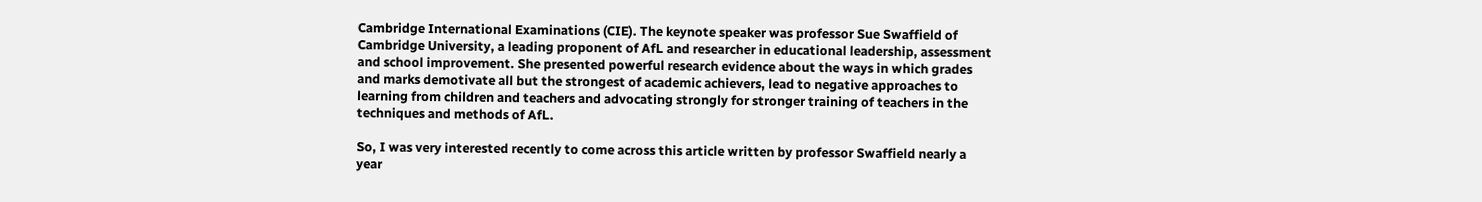Cambridge International Examinations (CIE). The keynote speaker was professor Sue Swaffield of Cambridge University, a leading proponent of AfL and researcher in educational leadership, assessment and school improvement. She presented powerful research evidence about the ways in which grades and marks demotivate all but the strongest of academic achievers, lead to negative approaches to learning from children and teachers and advocating strongly for stronger training of teachers in the techniques and methods of AfL.

So, I was very interested recently to come across this article written by professor Swaffield nearly a year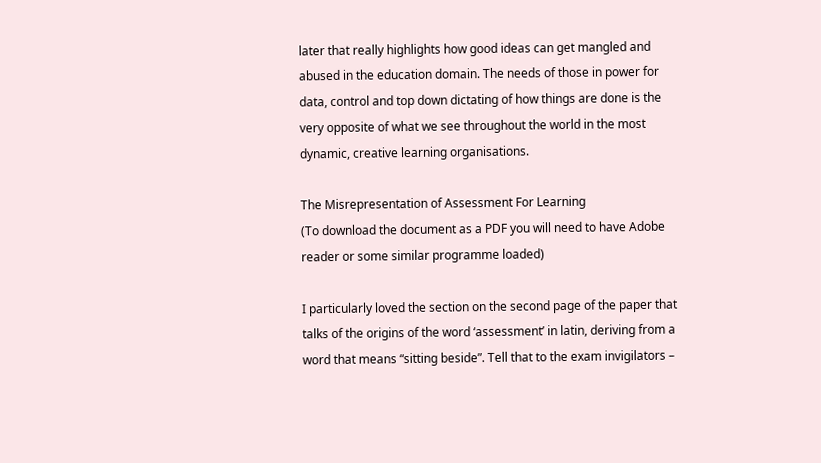later that really highlights how good ideas can get mangled and abused in the education domain. The needs of those in power for data, control and top down dictating of how things are done is the very opposite of what we see throughout the world in the most dynamic, creative learning organisations.

The Misrepresentation of Assessment For Learning
(To download the document as a PDF you will need to have Adobe reader or some similar programme loaded)

I particularly loved the section on the second page of the paper that talks of the origins of the word ‘assessment’ in latin, deriving from a word that means “sitting beside”. Tell that to the exam invigilators –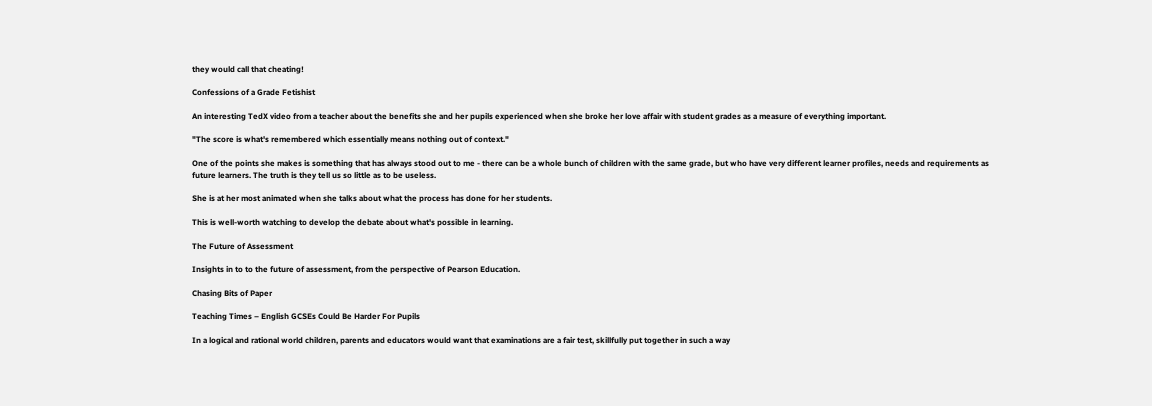they would call that cheating!

Confessions of a Grade Fetishist

An interesting TedX video from a teacher about the benefits she and her pupils experienced when she broke her love affair with student grades as a measure of everything important.

"The score is what's remembered which essentially means nothing out of context."

One of the points she makes is something that has always stood out to me - there can be a whole bunch of children with the same grade, but who have very different learner profiles, needs and requirements as future learners. The truth is they tell us so little as to be useless.

She is at her most animated when she talks about what the process has done for her students.

This is well-worth watching to develop the debate about what's possible in learning.

The Future of Assessment

Insights in to to the future of assessment, from the perspective of Pearson Education.

Chasing Bits of Paper

Teaching Times – English GCSEs Could Be Harder For Pupils

In a logical and rational world children, parents and educators would want that examinations are a fair test, skillfully put together in such a way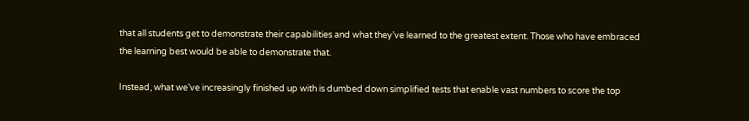that all students get to demonstrate their capabilities and what they’ve learned to the greatest extent. Those who have embraced the learning best would be able to demonstrate that.

Instead, what we’ve increasingly finished up with is dumbed down simplified tests that enable vast numbers to score the top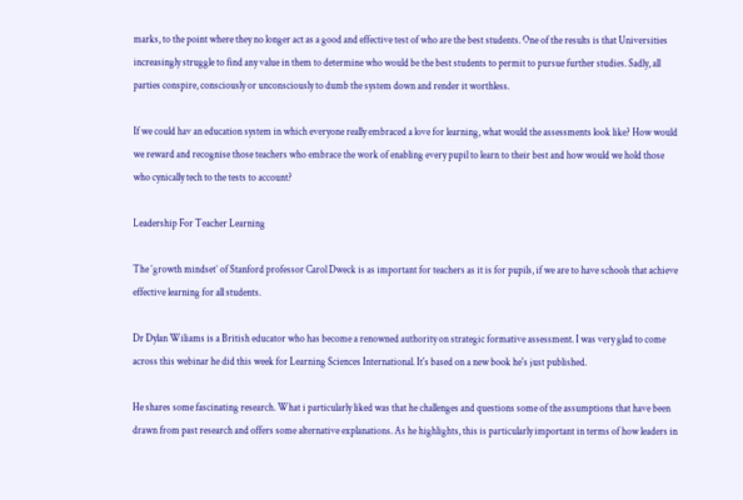marks, to the point where they no longer act as a good and effective test of who are the best students. One of the results is that Universities increasingly struggle to find any value in them to determine who would be the best students to permit to pursue further studies. Sadly, all parties conspire, consciously or unconsciously to dumb the system down and render it worthless.

If we could hav an education system in which everyone really embraced a love for learning, what would the assessments look like? How would we reward and recognise those teachers who embrace the work of enabling every pupil to learn to their best and how would we hold those who cynically tech to the tests to account?

Leadership For Teacher Learning

The ‘growth mindset’ of Stanford professor Carol Dweck is as important for teachers as it is for pupils, if we are to have schools that achieve effective learning for all students.

Dr Dylan Wiliams is a British educator who has become a renowned authority on strategic formative assessment. I was very glad to come across this webinar he did this week for Learning Sciences International. It's based on a new book he's just published.

He shares some fascinating research. What i particularly liked was that he challenges and questions some of the assumptions that have been drawn from past research and offers some alternative explanations. As he highlights, this is particularly important in terms of how leaders in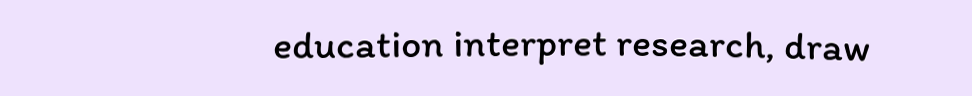education interpret research, draw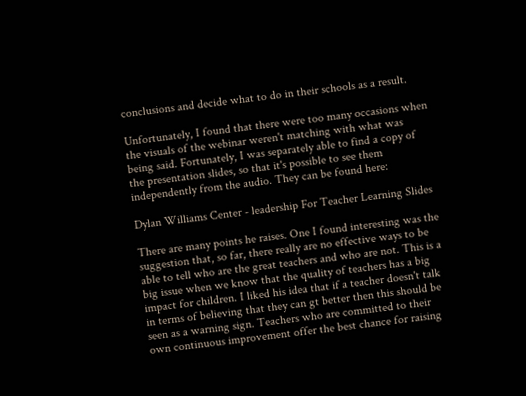conclusions and decide what to do in their schools as a result.

Unfortunately, I found that there were too many occasions when the visuals of the webinar weren't matching with what was being said. Fortunately, I was separately able to find a copy of the presentation slides, so that it's possible to see them independently from the audio. They can be found here:

Dylan Williams Center - leadership For Teacher Learning Slides

There are many points he raises. One I found interesting was the suggestion that, so far, there really are no effective ways to be able to tell who are the great teachers and who are not. This is a big issue when we know that the quality of teachers has a big impact for children. I liked his idea that if a teacher doesn't talk in terms of believing that they can gt better then this should be seen as a warning sign. Teachers who are committed to their own continuous improvement offer the best chance for raising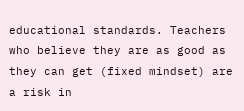educational standards. Teachers who believe they are as good as they can get (fixed mindset) are a risk in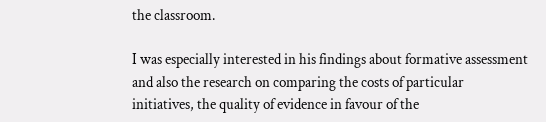the classroom.

I was especially interested in his findings about formative assessment and also the research on comparing the costs of particular initiatives, the quality of evidence in favour of the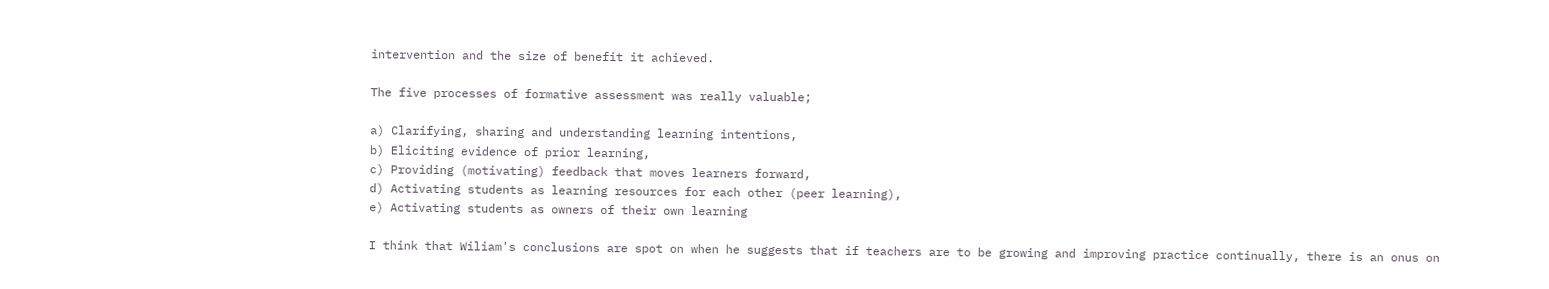intervention and the size of benefit it achieved.

The five processes of formative assessment was really valuable;

a) Clarifying, sharing and understanding learning intentions,
b) Eliciting evidence of prior learning,
c) Providing (motivating) feedback that moves learners forward,
d) Activating students as learning resources for each other (peer learning),
e) Activating students as owners of their own learning

I think that Wiliam's conclusions are spot on when he suggests that if teachers are to be growing and improving practice continually, there is an onus on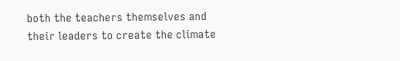both the teachers themselves and their leaders to create the climate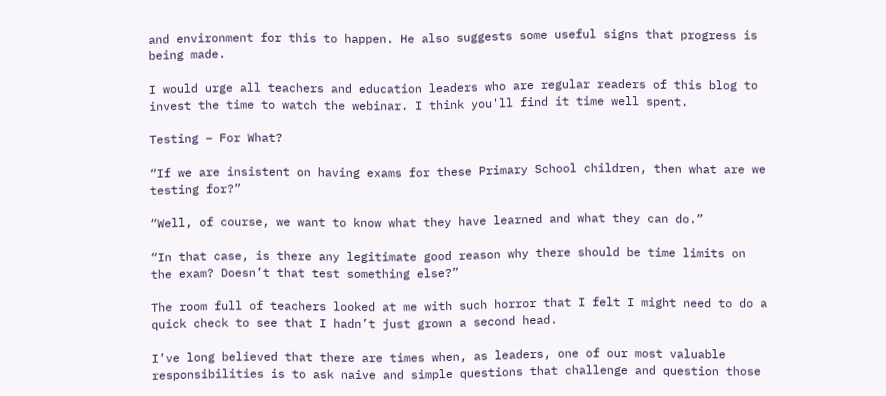and environment for this to happen. He also suggests some useful signs that progress is being made.

I would urge all teachers and education leaders who are regular readers of this blog to invest the time to watch the webinar. I think you'll find it time well spent.

Testing – For What?

“If we are insistent on having exams for these Primary School children, then what are we testing for?”

“Well, of course, we want to know what they have learned and what they can do.”

“In that case, is there any legitimate good reason why there should be time limits on the exam? Doesn’t that test something else?”

The room full of teachers looked at me with such horror that I felt I might need to do a quick check to see that I hadn’t just grown a second head.

I’ve long believed that there are times when, as leaders, one of our most valuable responsibilities is to ask naive and simple questions that challenge and question those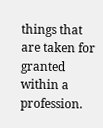things that are taken for granted within a profession.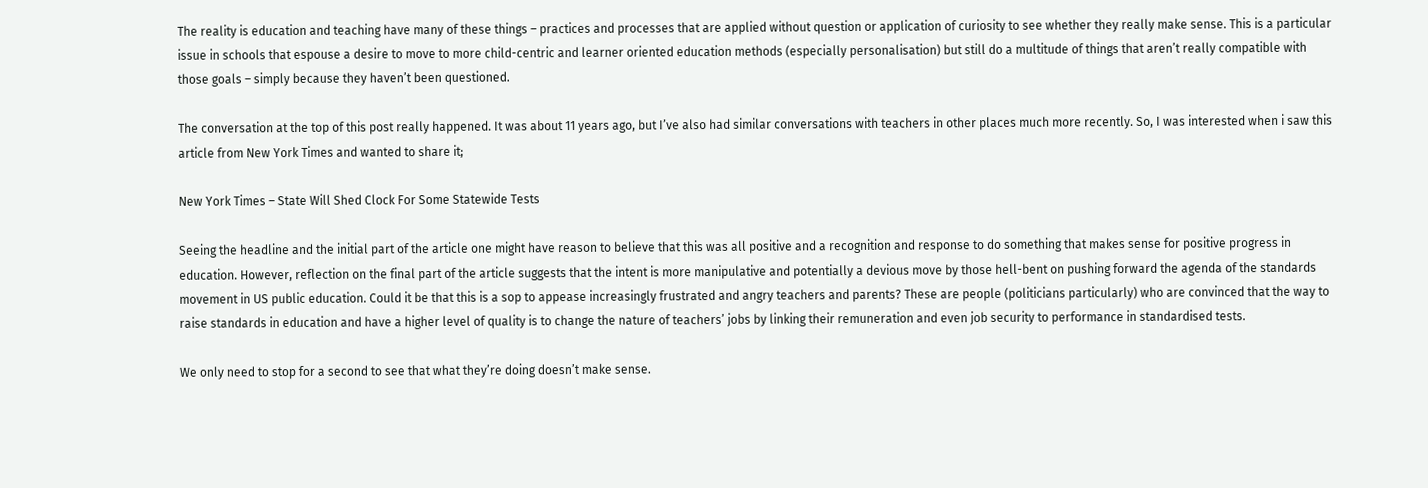The reality is education and teaching have many of these things – practices and processes that are applied without question or application of curiosity to see whether they really make sense. This is a particular issue in schools that espouse a desire to move to more child-centric and learner oriented education methods (especially personalisation) but still do a multitude of things that aren’t really compatible with those goals – simply because they haven’t been questioned.

The conversation at the top of this post really happened. It was about 11 years ago, but I’ve also had similar conversations with teachers in other places much more recently. So, I was interested when i saw this article from New York Times and wanted to share it;

New York Times – State Will Shed Clock For Some Statewide Tests

Seeing the headline and the initial part of the article one might have reason to believe that this was all positive and a recognition and response to do something that makes sense for positive progress in education. However, reflection on the final part of the article suggests that the intent is more manipulative and potentially a devious move by those hell-bent on pushing forward the agenda of the standards movement in US public education. Could it be that this is a sop to appease increasingly frustrated and angry teachers and parents? These are people (politicians particularly) who are convinced that the way to raise standards in education and have a higher level of quality is to change the nature of teachers’ jobs by linking their remuneration and even job security to performance in standardised tests.

We only need to stop for a second to see that what they’re doing doesn’t make sense.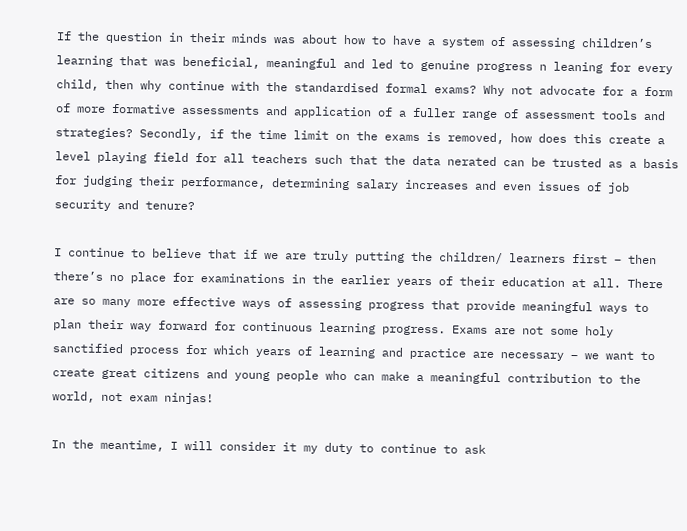If the question in their minds was about how to have a system of assessing children’s learning that was beneficial, meaningful and led to genuine progress n leaning for every child, then why continue with the standardised formal exams? Why not advocate for a form of more formative assessments and application of a fuller range of assessment tools and strategies? Secondly, if the time limit on the exams is removed, how does this create a level playing field for all teachers such that the data nerated can be trusted as a basis for judging their performance, determining salary increases and even issues of job security and tenure?

I continue to believe that if we are truly putting the children/ learners first – then there’s no place for examinations in the earlier years of their education at all. There are so many more effective ways of assessing progress that provide meaningful ways to plan their way forward for continuous learning progress. Exams are not some holy sanctified process for which years of learning and practice are necessary – we want to create great citizens and young people who can make a meaningful contribution to the world, not exam ninjas!

In the meantime, I will consider it my duty to continue to ask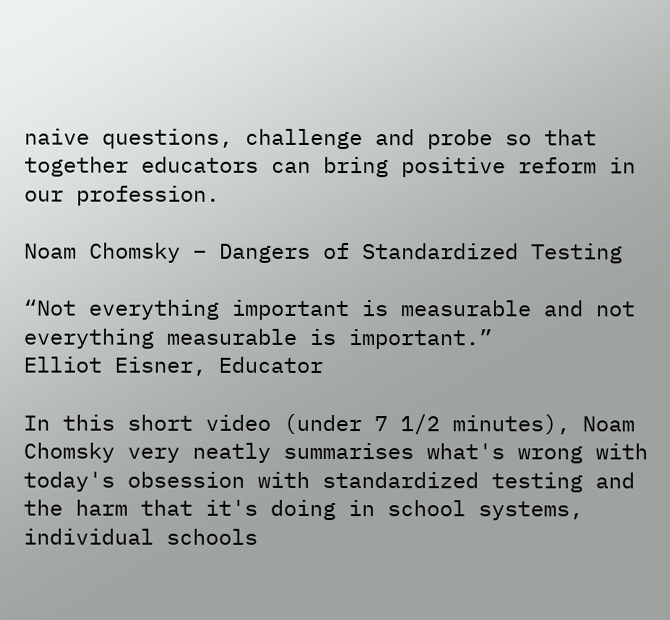naive questions, challenge and probe so that together educators can bring positive reform in our profession.

Noam Chomsky – Dangers of Standardized Testing

“Not everything important is measurable and not everything measurable is important.”
Elliot Eisner, Educator

In this short video (under 7 1/2 minutes), Noam Chomsky very neatly summarises what's wrong with today's obsession with standardized testing and the harm that it's doing in school systems, individual schools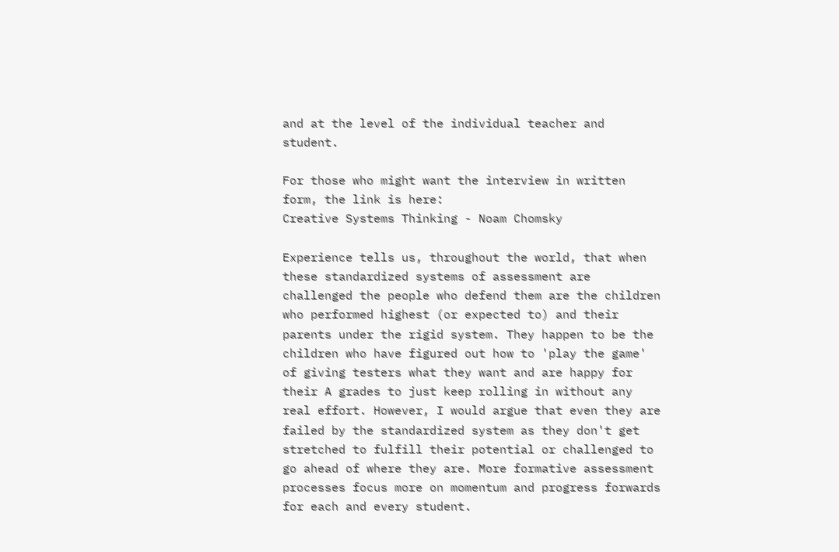and at the level of the individual teacher and student.

For those who might want the interview in written form, the link is here:
Creative Systems Thinking - Noam Chomsky

Experience tells us, throughout the world, that when these standardized systems of assessment are challenged the people who defend them are the children who performed highest (or expected to) and their parents under the rigid system. They happen to be the children who have figured out how to 'play the game' of giving testers what they want and are happy for their A grades to just keep rolling in without any real effort. However, I would argue that even they are failed by the standardized system as they don't get stretched to fulfill their potential or challenged to go ahead of where they are. More formative assessment processes focus more on momentum and progress forwards for each and every student.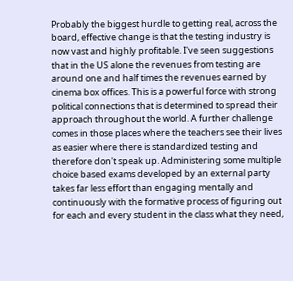Probably the biggest hurdle to getting real, across the board, effective change is that the testing industry is now vast and highly profitable. I've seen suggestions that in the US alone the revenues from testing are around one and half times the revenues earned by cinema box offices. This is a powerful force with strong political connections that is determined to spread their approach throughout the world. A further challenge comes in those places where the teachers see their lives as easier where there is standardized testing and therefore don't speak up. Administering some multiple choice based exams developed by an external party takes far less effort than engaging mentally and continuously with the formative process of figuring out for each and every student in the class what they need,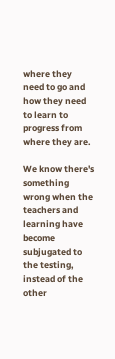where they need to go and how they need to learn to progress from where they are.

We know there's something wrong when the teachers and learning have become subjugated to the testing, instead of the other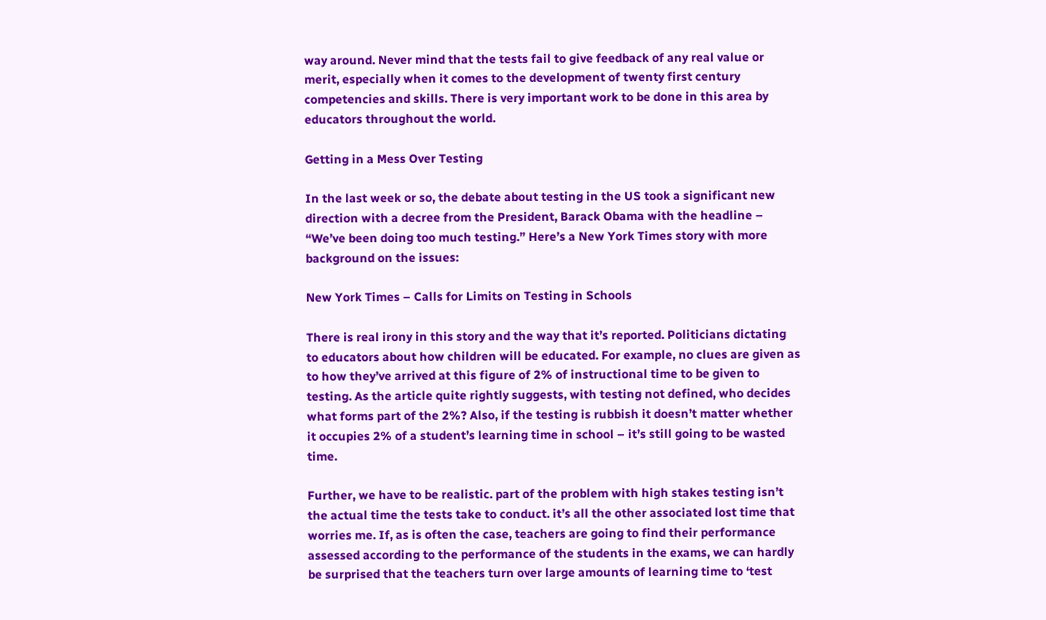way around. Never mind that the tests fail to give feedback of any real value or merit, especially when it comes to the development of twenty first century competencies and skills. There is very important work to be done in this area by educators throughout the world.

Getting in a Mess Over Testing

In the last week or so, the debate about testing in the US took a significant new direction with a decree from the President, Barack Obama with the headline – “We’ve been doing too much testing.” Here’s a New York Times story with more background on the issues:

New York Times – Calls for Limits on Testing in Schools

There is real irony in this story and the way that it’s reported. Politicians dictating to educators about how children will be educated. For example, no clues are given as to how they’ve arrived at this figure of 2% of instructional time to be given to testing. As the article quite rightly suggests, with testing not defined, who decides what forms part of the 2%? Also, if the testing is rubbish it doesn’t matter whether it occupies 2% of a student’s learning time in school – it’s still going to be wasted time.

Further, we have to be realistic. part of the problem with high stakes testing isn’t the actual time the tests take to conduct. it’s all the other associated lost time that worries me. If, as is often the case, teachers are going to find their performance assessed according to the performance of the students in the exams, we can hardly be surprised that the teachers turn over large amounts of learning time to ‘test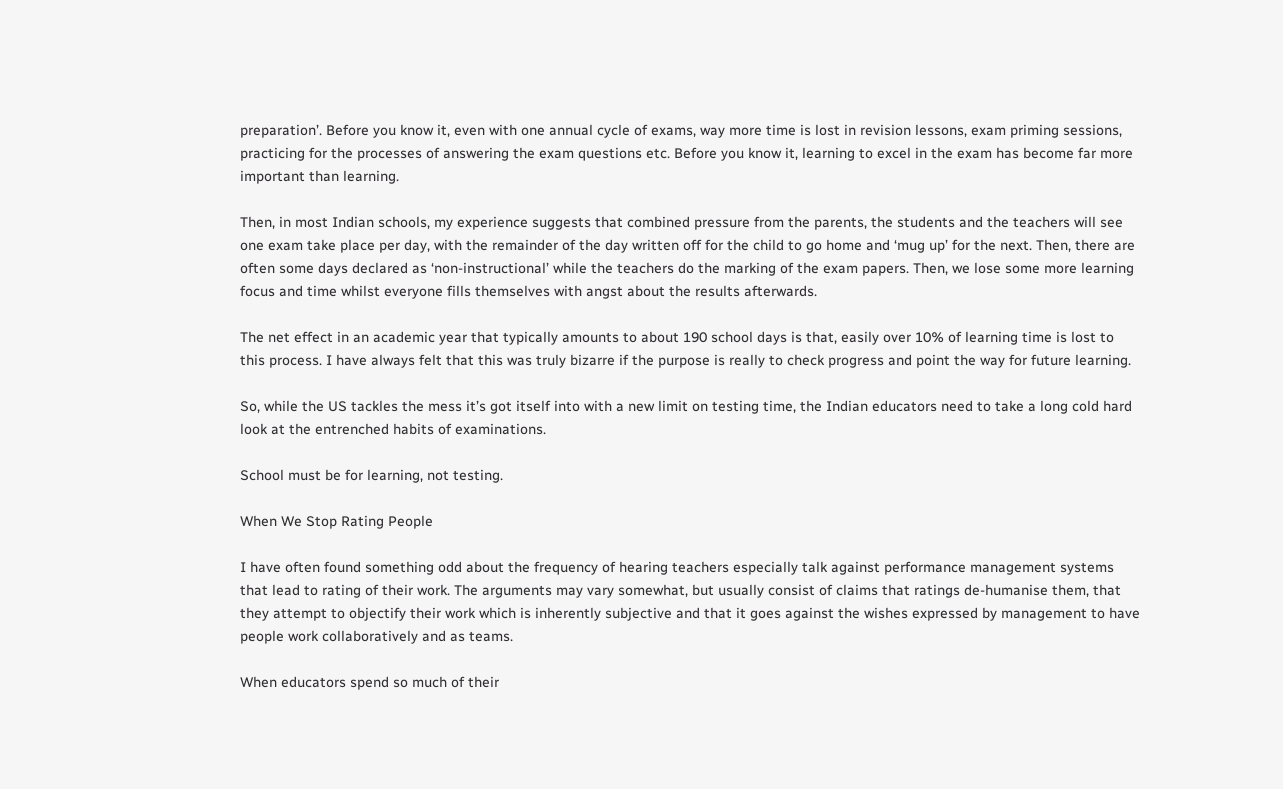preparation’. Before you know it, even with one annual cycle of exams, way more time is lost in revision lessons, exam priming sessions, practicing for the processes of answering the exam questions etc. Before you know it, learning to excel in the exam has become far more important than learning.

Then, in most Indian schools, my experience suggests that combined pressure from the parents, the students and the teachers will see one exam take place per day, with the remainder of the day written off for the child to go home and ‘mug up’ for the next. Then, there are often some days declared as ‘non-instructional’ while the teachers do the marking of the exam papers. Then, we lose some more learning focus and time whilst everyone fills themselves with angst about the results afterwards.

The net effect in an academic year that typically amounts to about 190 school days is that, easily over 10% of learning time is lost to this process. I have always felt that this was truly bizarre if the purpose is really to check progress and point the way for future learning.

So, while the US tackles the mess it’s got itself into with a new limit on testing time, the Indian educators need to take a long cold hard look at the entrenched habits of examinations.

School must be for learning, not testing.

When We Stop Rating People

I have often found something odd about the frequency of hearing teachers especially talk against performance management systems that lead to rating of their work. The arguments may vary somewhat, but usually consist of claims that ratings de-humanise them, that they attempt to objectify their work which is inherently subjective and that it goes against the wishes expressed by management to have people work collaboratively and as teams.

When educators spend so much of their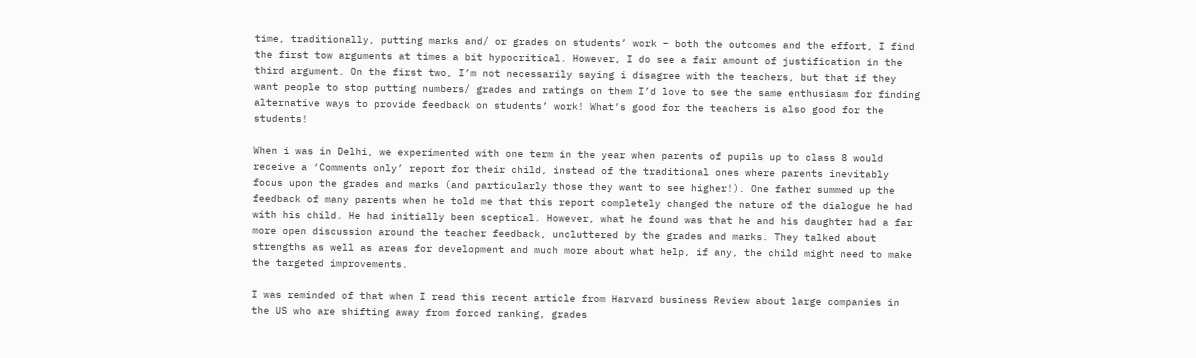time, traditionally, putting marks and/ or grades on students’ work – both the outcomes and the effort, I find the first tow arguments at times a bit hypocritical. However, I do see a fair amount of justification in the third argument. On the first two, I’m not necessarily saying i disagree with the teachers, but that if they want people to stop putting numbers/ grades and ratings on them I’d love to see the same enthusiasm for finding alternative ways to provide feedback on students’ work! What’s good for the teachers is also good for the students!

When i was in Delhi, we experimented with one term in the year when parents of pupils up to class 8 would receive a ‘Comments only’ report for their child, instead of the traditional ones where parents inevitably focus upon the grades and marks (and particularly those they want to see higher!). One father summed up the feedback of many parents when he told me that this report completely changed the nature of the dialogue he had with his child. He had initially been sceptical. However, what he found was that he and his daughter had a far more open discussion around the teacher feedback, uncluttered by the grades and marks. They talked about strengths as well as areas for development and much more about what help, if any, the child might need to make the targeted improvements.

I was reminded of that when I read this recent article from Harvard business Review about large companies in the US who are shifting away from forced ranking, grades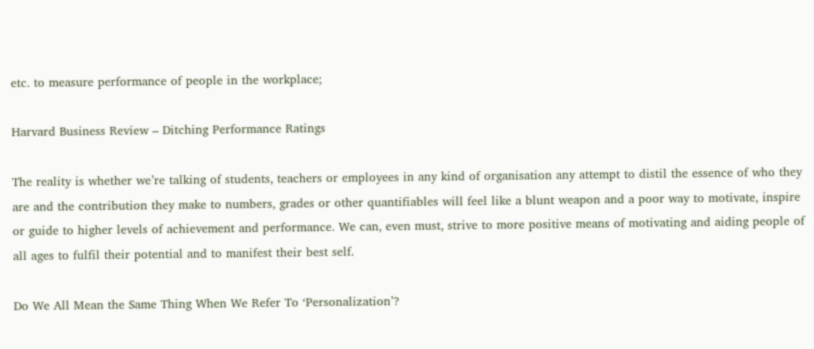etc. to measure performance of people in the workplace;

Harvard Business Review – Ditching Performance Ratings

The reality is whether we’re talking of students, teachers or employees in any kind of organisation any attempt to distil the essence of who they are and the contribution they make to numbers, grades or other quantifiables will feel like a blunt weapon and a poor way to motivate, inspire or guide to higher levels of achievement and performance. We can, even must, strive to more positive means of motivating and aiding people of all ages to fulfil their potential and to manifest their best self.

Do We All Mean the Same Thing When We Refer To ‘Personalization’?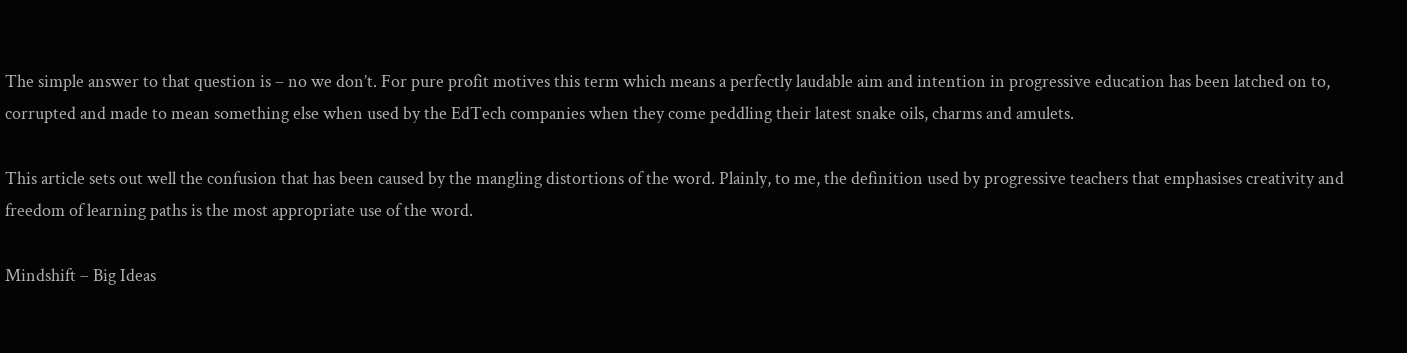The simple answer to that question is – no we don’t. For pure profit motives this term which means a perfectly laudable aim and intention in progressive education has been latched on to, corrupted and made to mean something else when used by the EdTech companies when they come peddling their latest snake oils, charms and amulets.

This article sets out well the confusion that has been caused by the mangling distortions of the word. Plainly, to me, the definition used by progressive teachers that emphasises creativity and freedom of learning paths is the most appropriate use of the word.

Mindshift – Big Ideas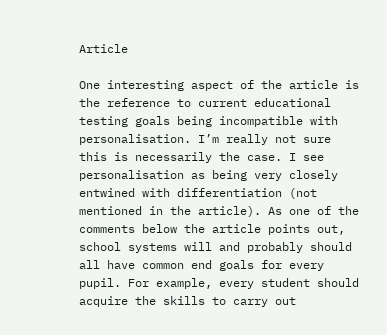Article

One interesting aspect of the article is the reference to current educational testing goals being incompatible with personalisation. I’m really not sure this is necessarily the case. I see personalisation as being very closely entwined with differentiation (not mentioned in the article). As one of the comments below the article points out, school systems will and probably should all have common end goals for every pupil. For example, every student should acquire the skills to carry out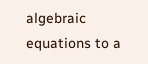algebraic equations to a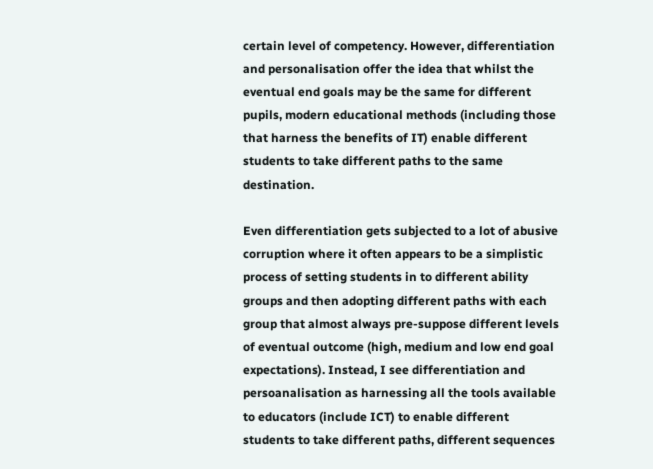certain level of competency. However, differentiation and personalisation offer the idea that whilst the eventual end goals may be the same for different pupils, modern educational methods (including those that harness the benefits of IT) enable different students to take different paths to the same destination.

Even differentiation gets subjected to a lot of abusive corruption where it often appears to be a simplistic process of setting students in to different ability groups and then adopting different paths with each group that almost always pre-suppose different levels of eventual outcome (high, medium and low end goal expectations). Instead, I see differentiation and persoanalisation as harnessing all the tools available to educators (include ICT) to enable different students to take different paths, different sequences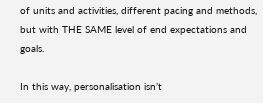of units and activities, different pacing and methods, but with THE SAME level of end expectations and goals.

In this way, personalisation isn’t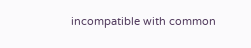incompatible with common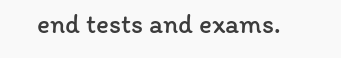end tests and exams.